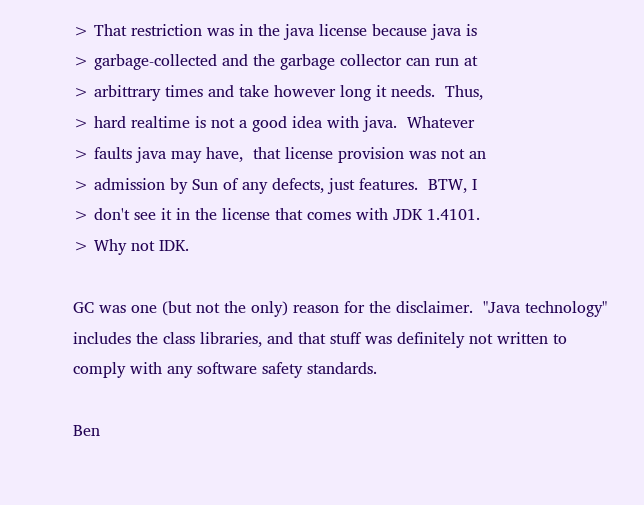> That restriction was in the java license because java is
> garbage-collected and the garbage collector can run at
> arbittrary times and take however long it needs.  Thus,
> hard realtime is not a good idea with java.  Whatever
> faults java may have,  that license provision was not an
> admission by Sun of any defects, just features.  BTW, I
> don't see it in the license that comes with JDK 1.4101.
> Why not IDK.

GC was one (but not the only) reason for the disclaimer.  "Java technology"
includes the class libraries, and that stuff was definitely not written to
comply with any software safety standards.

Ben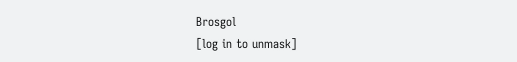Brosgol
[log in to unmask]